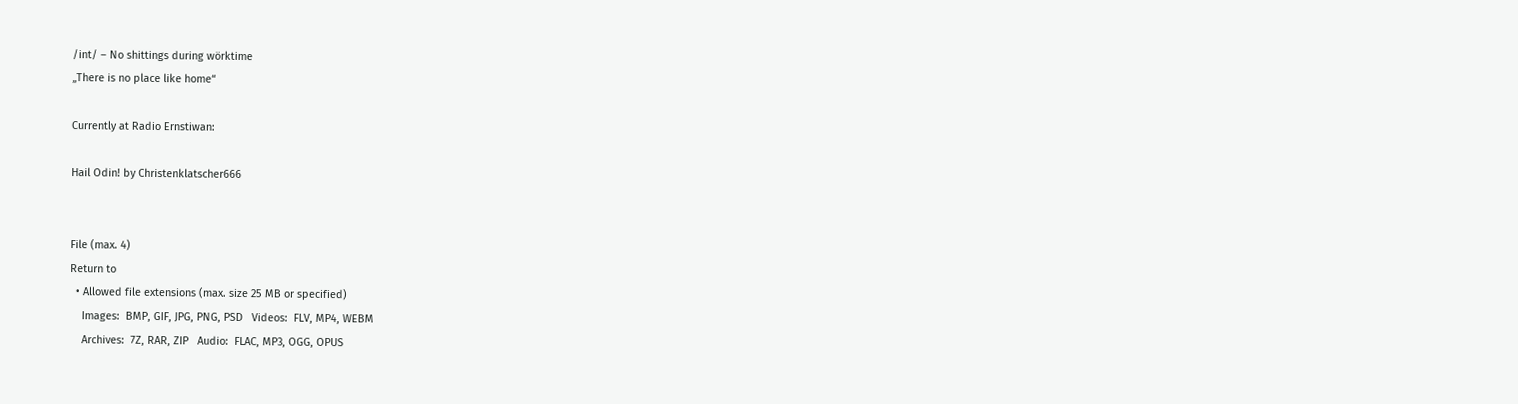/int/ – No shittings during wörktime
„There is no place like home“

Currently at Radio Ernstiwan:

Hail Odin! by Christenklatscher666


File (max. 4)
Return to
  • Allowed file extensions (max. size 25 MB or specified)
    Images:  BMP, GIF, JPG, PNG, PSD   Videos:  FLV, MP4, WEBM
    Archives:  7Z, RAR, ZIP   Audio:  FLAC, MP3, OGG, OPUS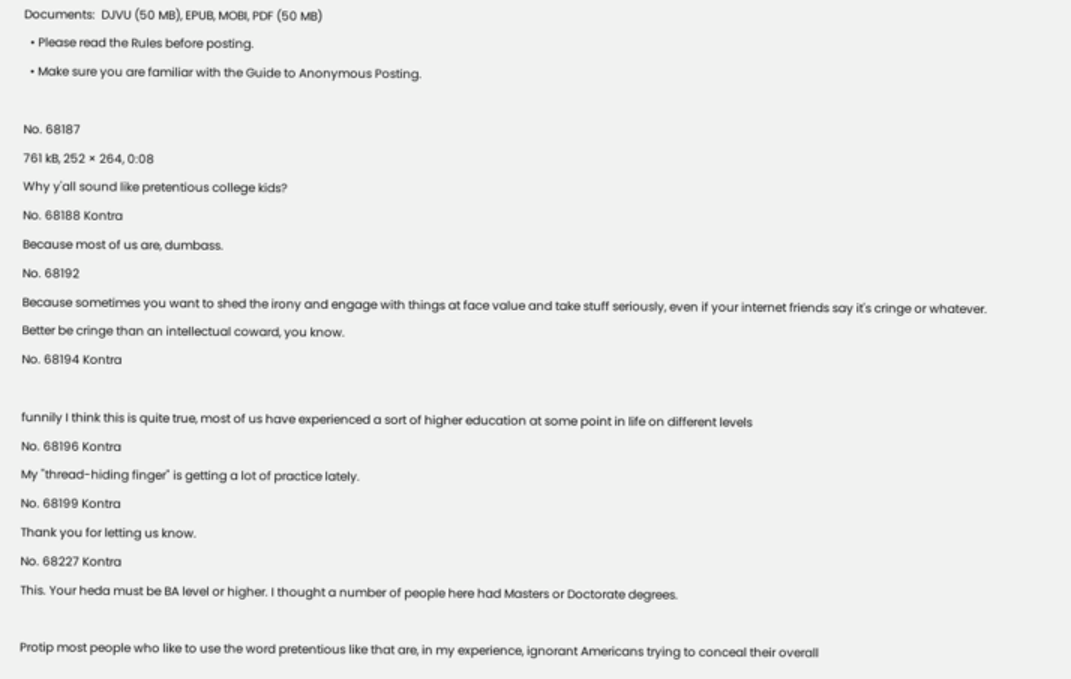Documents:  DJVU (50 MB), EPUB, MOBI, PDF (50 MB)
  • Please read the Rules before posting.
  • Make sure you are familiar with the Guide to Anonymous Posting.

No. 68187
761 kB, 252 × 264, 0:08
Why y'all sound like pretentious college kids?
No. 68188 Kontra
Because most of us are, dumbass.
No. 68192
Because sometimes you want to shed the irony and engage with things at face value and take stuff seriously, even if your internet friends say it's cringe or whatever.
Better be cringe than an intellectual coward, you know.
No. 68194 Kontra

funnily I think this is quite true, most of us have experienced a sort of higher education at some point in life on different levels
No. 68196 Kontra
My "thread-hiding finger" is getting a lot of practice lately.
No. 68199 Kontra
Thank you for letting us know.
No. 68227 Kontra
This. Your heda must be BA level or higher. I thought a number of people here had Masters or Doctorate degrees.

Protip most people who like to use the word pretentious like that are, in my experience, ignorant Americans trying to conceal their overall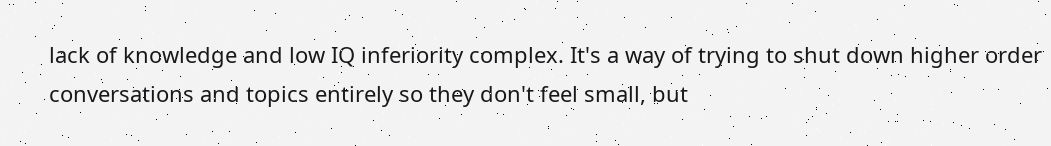lack of knowledge and low IQ inferiority complex. It's a way of trying to shut down higher order conversations and topics entirely so they don't feel small, but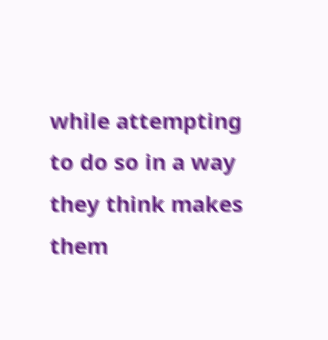while attempting to do so in a way they think makes them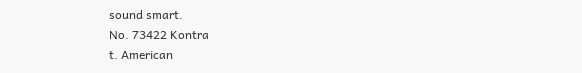sound smart.
No. 73422 Kontra
t. American